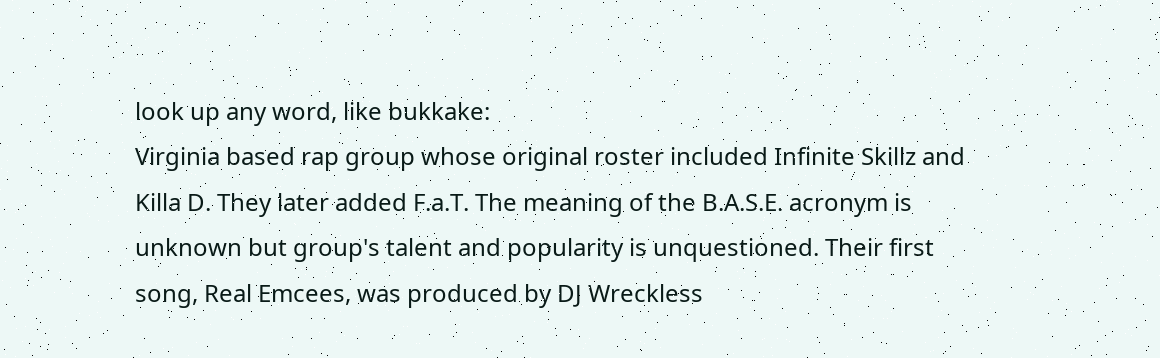look up any word, like bukkake:
Virginia based rap group whose original roster included Infinite Skillz and Killa D. They later added F.a.T. The meaning of the B.A.S.E. acronym is unknown but group's talent and popularity is unquestioned. Their first song, Real Emcees, was produced by DJ Wreckless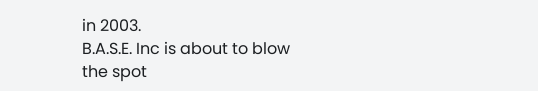in 2003.
B.A.S.E. Inc is about to blow the spot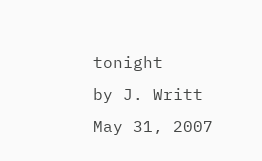tonight
by J. Writt May 31, 2007